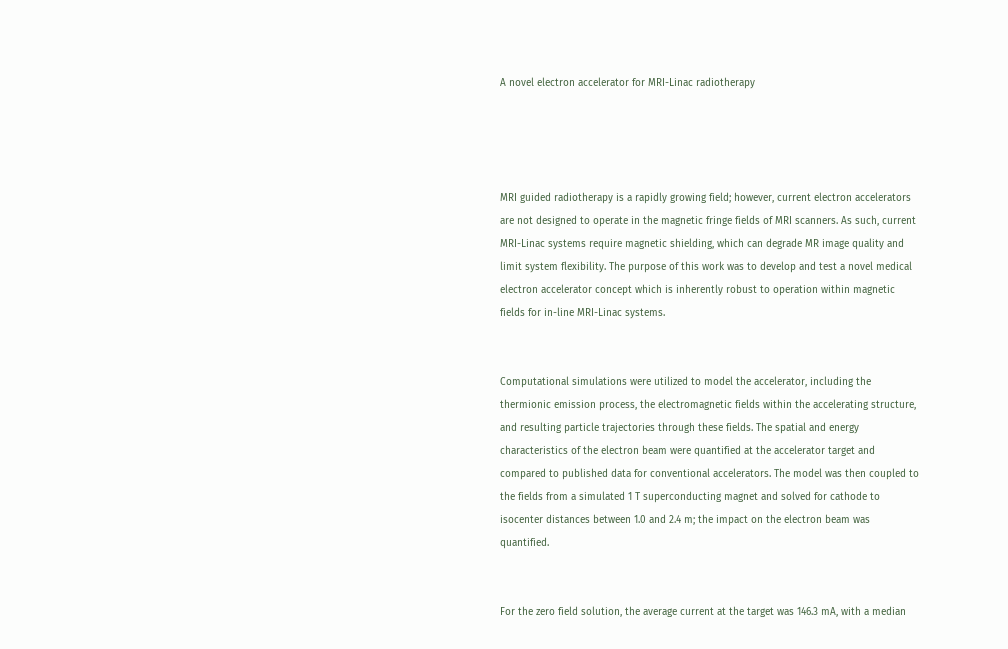A novel electron accelerator for MRI-Linac radiotherapy




MRI guided radiotherapy is a rapidly growing field; however, current electron accelerators are not designed to operate in the magnetic fringe fields of MRI scanners. As such, current MRI-Linac systems require magnetic shielding, which can degrade MR image quality and limit system flexibility. The purpose of this work was to develop and test a novel medical electron accelerator concept which is inherently robust to operation within magnetic fields for in-line MRI-Linac systems.


Computational simulations were utilized to model the accelerator, including the thermionic emission process, the electromagnetic fields within the accelerating structure, and resulting particle trajectories through these fields. The spatial and energy characteristics of the electron beam were quantified at the accelerator target and compared to published data for conventional accelerators. The model was then coupled to the fields from a simulated 1 T superconducting magnet and solved for cathode to isocenter distances between 1.0 and 2.4 m; the impact on the electron beam was quantified.


For the zero field solution, the average current at the target was 146.3 mA, with a median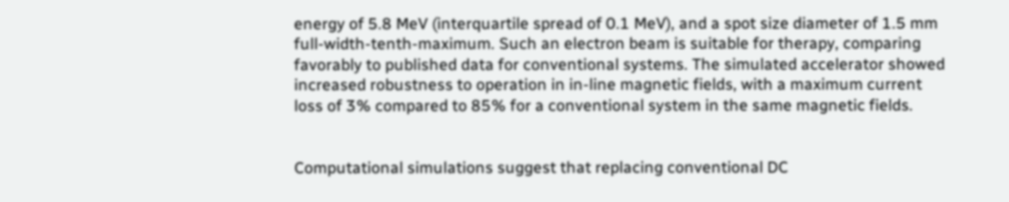energy of 5.8 MeV (interquartile spread of 0.1 MeV), and a spot size diameter of 1.5 mm full-width-tenth-maximum. Such an electron beam is suitable for therapy, comparing favorably to published data for conventional systems. The simulated accelerator showed increased robustness to operation in in-line magnetic fields, with a maximum current loss of 3% compared to 85% for a conventional system in the same magnetic fields.


Computational simulations suggest that replacing conventional DC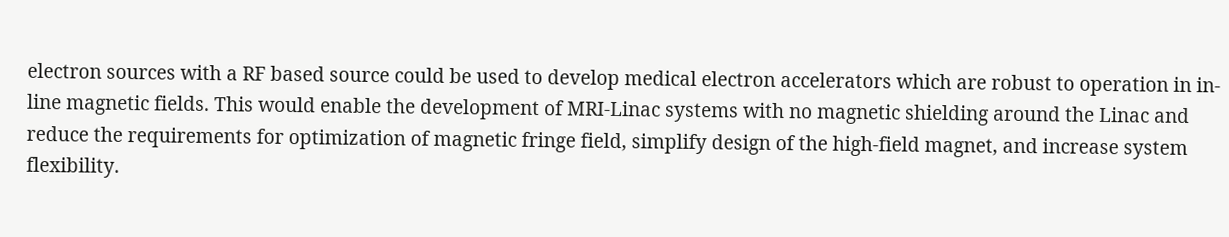electron sources with a RF based source could be used to develop medical electron accelerators which are robust to operation in in-line magnetic fields. This would enable the development of MRI-Linac systems with no magnetic shielding around the Linac and reduce the requirements for optimization of magnetic fringe field, simplify design of the high-field magnet, and increase system flexibility.